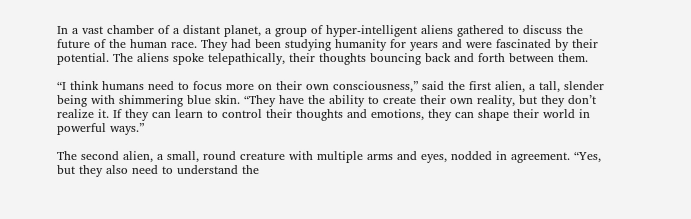In a vast chamber of a distant planet, a group of hyper-intelligent aliens gathered to discuss the future of the human race. They had been studying humanity for years and were fascinated by their potential. The aliens spoke telepathically, their thoughts bouncing back and forth between them.

“I think humans need to focus more on their own consciousness,” said the first alien, a tall, slender being with shimmering blue skin. “They have the ability to create their own reality, but they don’t realize it. If they can learn to control their thoughts and emotions, they can shape their world in powerful ways.”

The second alien, a small, round creature with multiple arms and eyes, nodded in agreement. “Yes, but they also need to understand the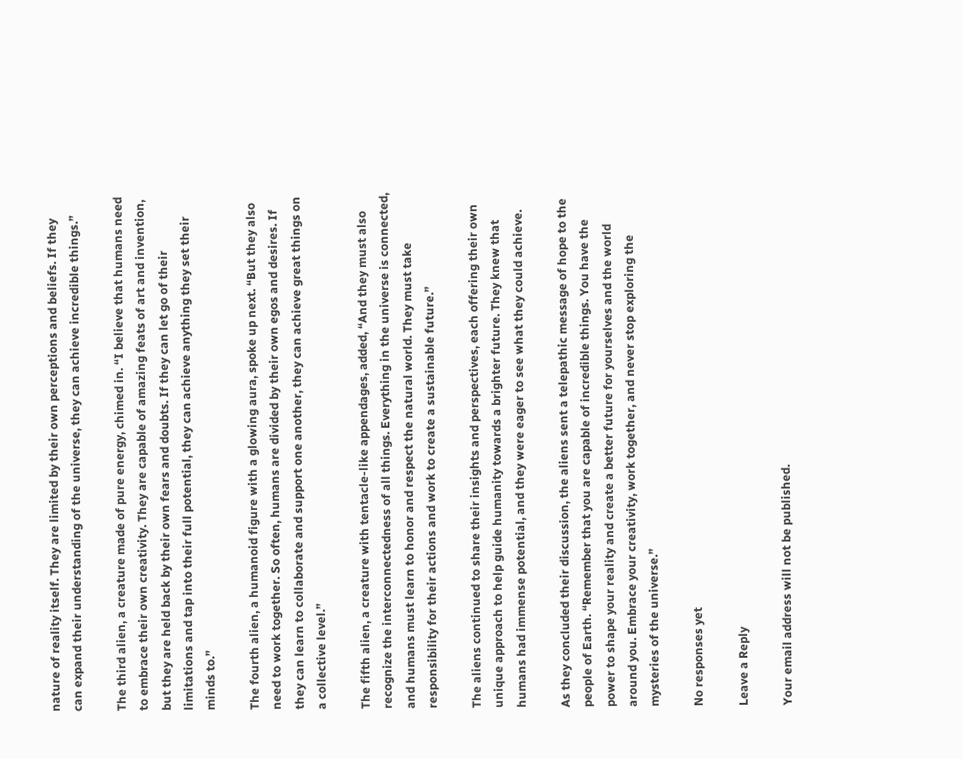nature of reality itself. They are limited by their own perceptions and beliefs. If they can expand their understanding of the universe, they can achieve incredible things.”

The third alien, a creature made of pure energy, chimed in. “I believe that humans need to embrace their own creativity. They are capable of amazing feats of art and invention, but they are held back by their own fears and doubts. If they can let go of their limitations and tap into their full potential, they can achieve anything they set their minds to.”

The fourth alien, a humanoid figure with a glowing aura, spoke up next. “But they also need to work together. So often, humans are divided by their own egos and desires. If they can learn to collaborate and support one another, they can achieve great things on a collective level.”

The fifth alien, a creature with tentacle-like appendages, added, “And they must also recognize the interconnectedness of all things. Everything in the universe is connected, and humans must learn to honor and respect the natural world. They must take responsibility for their actions and work to create a sustainable future.”

The aliens continued to share their insights and perspectives, each offering their own unique approach to help guide humanity towards a brighter future. They knew that humans had immense potential, and they were eager to see what they could achieve.

As they concluded their discussion, the aliens sent a telepathic message of hope to the people of Earth. “Remember that you are capable of incredible things. You have the power to shape your reality and create a better future for yourselves and the world around you. Embrace your creativity, work together, and never stop exploring the mysteries of the universe.”

No responses yet

Leave a Reply

Your email address will not be published.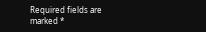Required fields are marked *